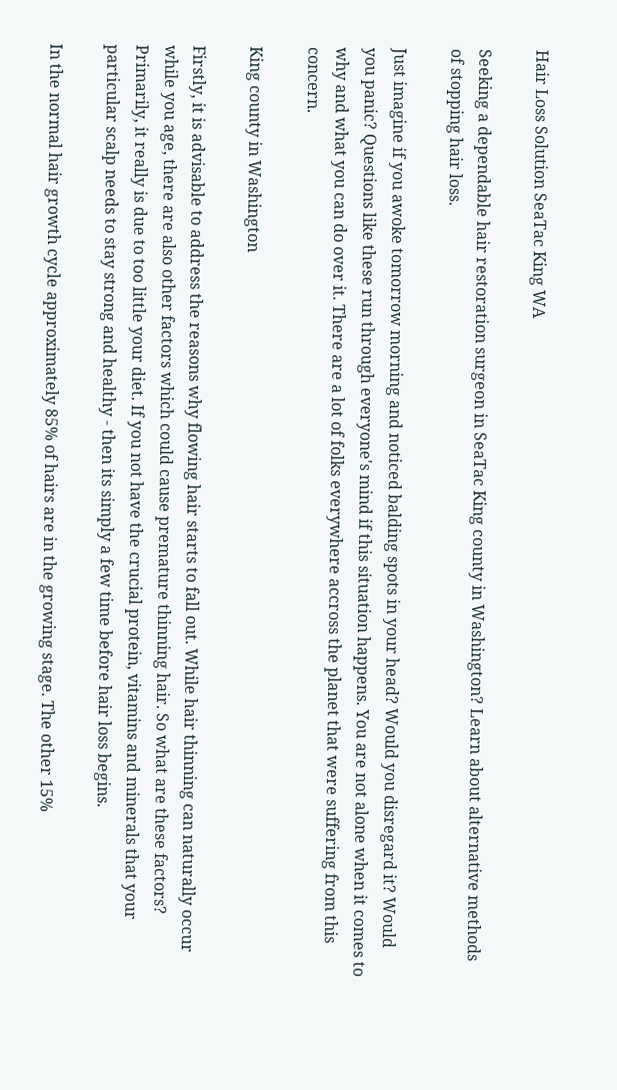Hair Loss Solution SeaTac King WA

Seeking a dependable hair restoration surgeon in SeaTac King county in Washington? Learn about alternative methods of stopping hair loss.

Just imagine if you awoke tomorrow morning and noticed balding spots in your head? Would you disregard it? Would you panic? Questions like these run through everyone's mind if this situation happens. You are not alone when it comes to why and what you can do over it. There are a lot of folks everywhere accross the planet that were suffering from this concern.

King county in Washington

Firstly, it is advisable to address the reasons why flowing hair starts to fall out. While hair thinning can naturally occur while you age, there are also other factors which could cause premature thinning hair. So what are these factors? Primarily, it really is due to too little your diet. If you not have the crucial protein, vitamins and minerals that your particular scalp needs to stay strong and healthy - then its simply a few time before hair loss begins.

In the normal hair growth cycle approximately 85% of hairs are in the growing stage. The other 15%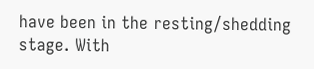have been in the resting/shedding stage. With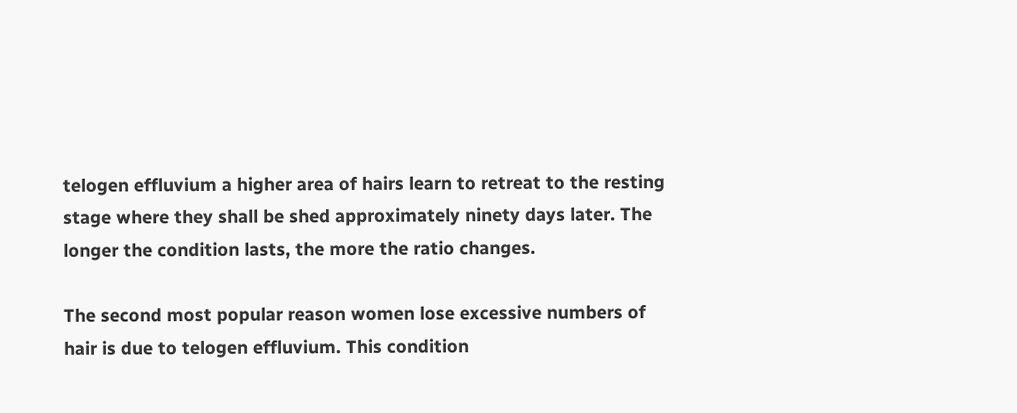telogen effluvium a higher area of hairs learn to retreat to the resting stage where they shall be shed approximately ninety days later. The longer the condition lasts, the more the ratio changes.

The second most popular reason women lose excessive numbers of hair is due to telogen effluvium. This condition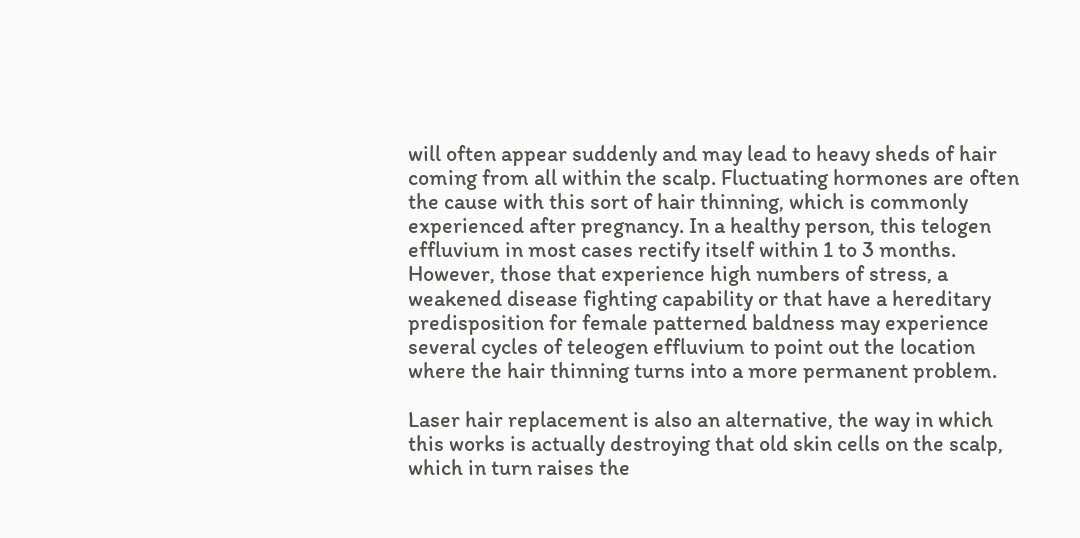will often appear suddenly and may lead to heavy sheds of hair coming from all within the scalp. Fluctuating hormones are often the cause with this sort of hair thinning, which is commonly experienced after pregnancy. In a healthy person, this telogen effluvium in most cases rectify itself within 1 to 3 months. However, those that experience high numbers of stress, a weakened disease fighting capability or that have a hereditary predisposition for female patterned baldness may experience several cycles of teleogen effluvium to point out the location where the hair thinning turns into a more permanent problem.

Laser hair replacement is also an alternative, the way in which this works is actually destroying that old skin cells on the scalp, which in turn raises the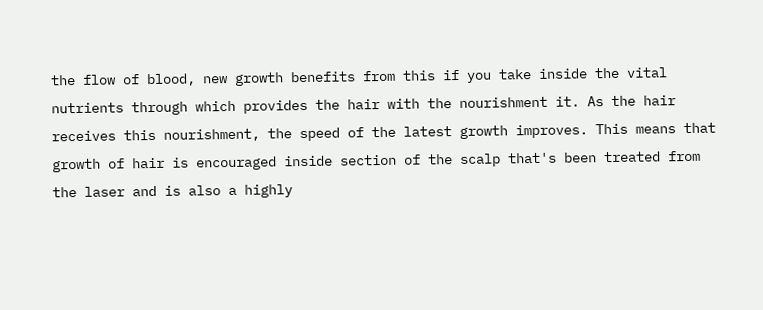the flow of blood, new growth benefits from this if you take inside the vital nutrients through which provides the hair with the nourishment it. As the hair receives this nourishment, the speed of the latest growth improves. This means that growth of hair is encouraged inside section of the scalp that's been treated from the laser and is also a highly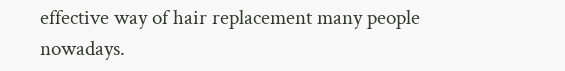effective way of hair replacement many people nowadays.